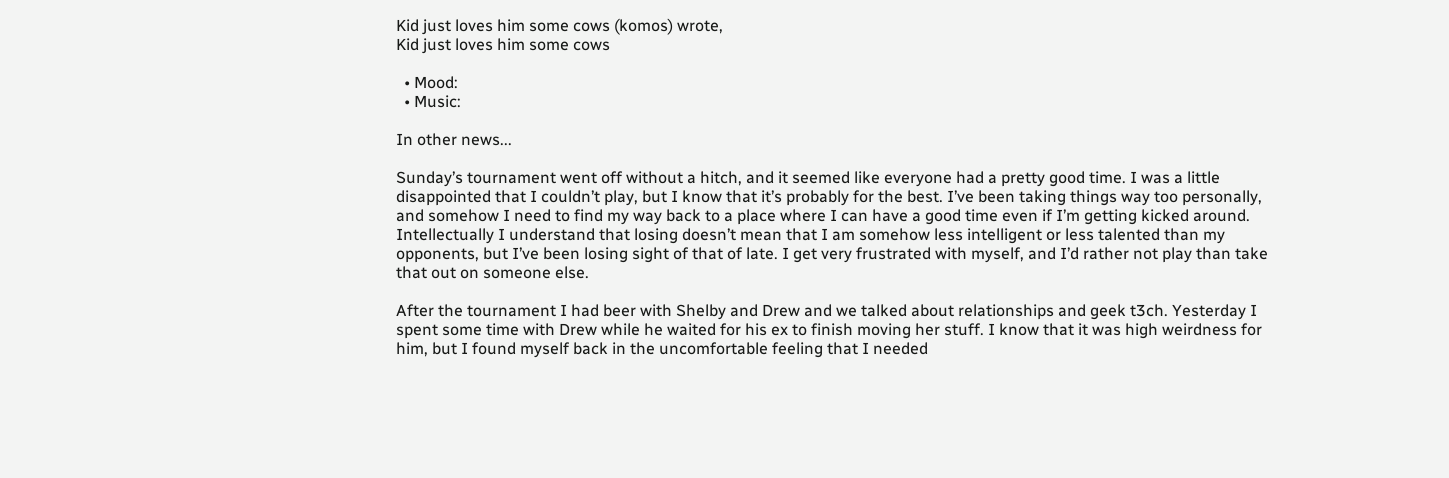Kid just loves him some cows (komos) wrote,
Kid just loves him some cows

  • Mood:
  • Music:

In other news...

Sunday’s tournament went off without a hitch, and it seemed like everyone had a pretty good time. I was a little disappointed that I couldn’t play, but I know that it’s probably for the best. I’ve been taking things way too personally, and somehow I need to find my way back to a place where I can have a good time even if I’m getting kicked around. Intellectually I understand that losing doesn’t mean that I am somehow less intelligent or less talented than my opponents, but I’ve been losing sight of that of late. I get very frustrated with myself, and I’d rather not play than take that out on someone else.

After the tournament I had beer with Shelby and Drew and we talked about relationships and geek t3ch. Yesterday I spent some time with Drew while he waited for his ex to finish moving her stuff. I know that it was high weirdness for him, but I found myself back in the uncomfortable feeling that I needed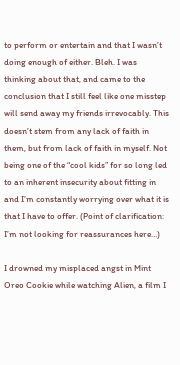to perform or entertain and that I wasn’t doing enough of either. Bleh. I was thinking about that, and came to the conclusion that I still feel like one misstep will send away my friends irrevocably. This doesn’t stem from any lack of faith in them, but from lack of faith in myself. Not being one of the “cool kids” for so long led to an inherent insecurity about fitting in and I’m constantly worrying over what it is that I have to offer. (Point of clarification: I’m not looking for reassurances here…)

I drowned my misplaced angst in Mint Oreo Cookie while watching Alien, a film I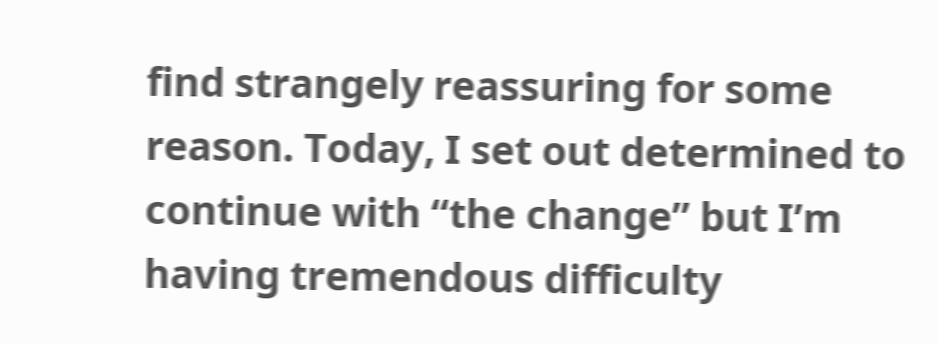find strangely reassuring for some reason. Today, I set out determined to continue with “the change” but I’m having tremendous difficulty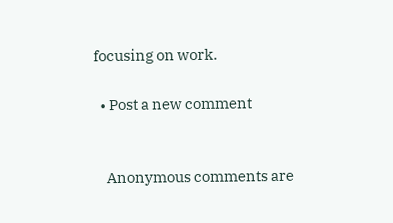focusing on work.

  • Post a new comment


    Anonymous comments are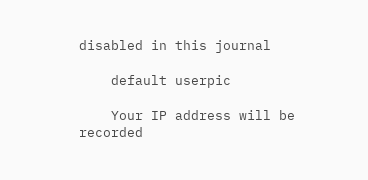disabled in this journal

    default userpic

    Your IP address will be recorded